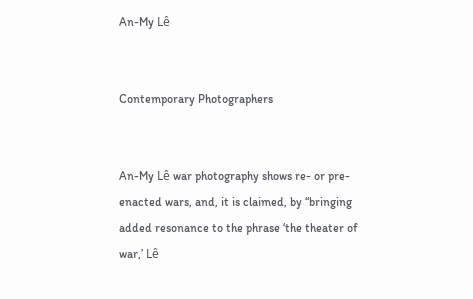An-My Lê


Contemporary Photographers


An-My Lê war photography shows re- or pre-enacted wars, and, it is claimed, by “bringing added resonance to the phrase ‘the theater of war,’ Lê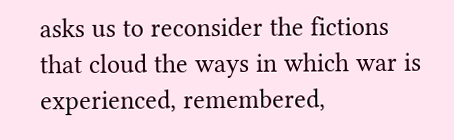asks us to reconsider the fictions that cloud the ways in which war is experienced, remembered,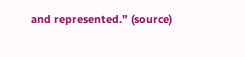and represented.” (source)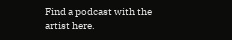Find a podcast with the artist here.